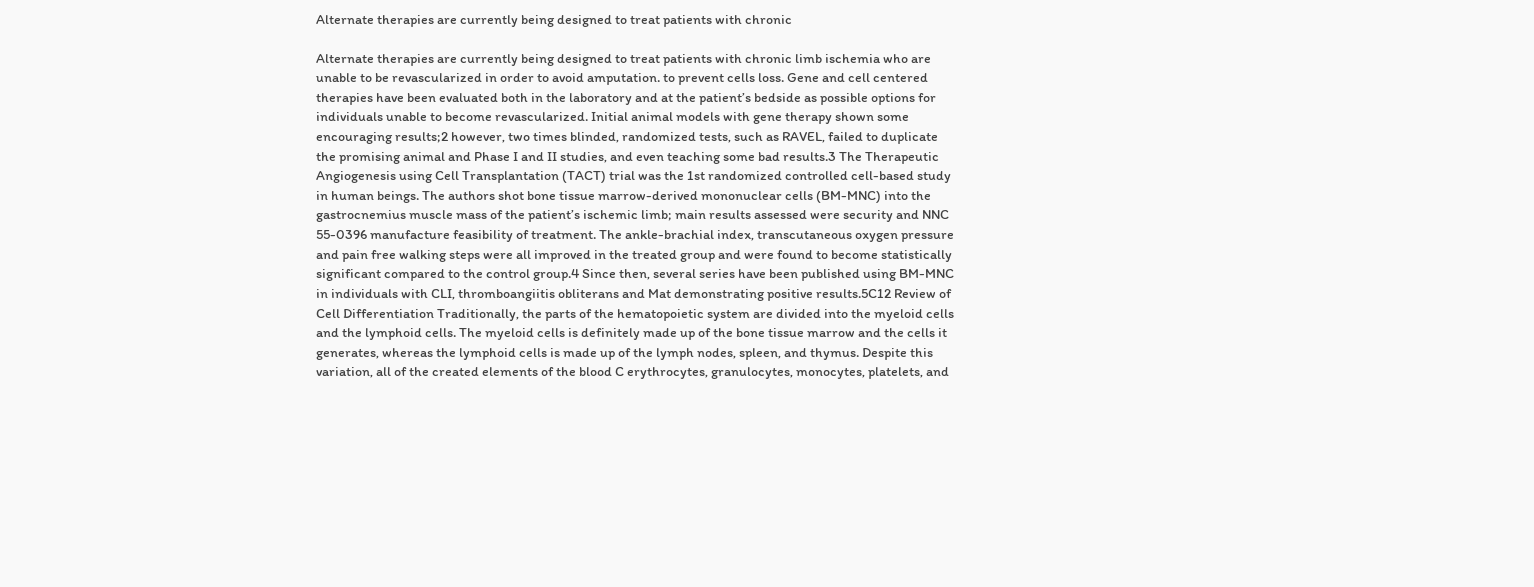Alternate therapies are currently being designed to treat patients with chronic

Alternate therapies are currently being designed to treat patients with chronic limb ischemia who are unable to be revascularized in order to avoid amputation. to prevent cells loss. Gene and cell centered therapies have been evaluated both in the laboratory and at the patient’s bedside as possible options for individuals unable to become revascularized. Initial animal models with gene therapy shown some encouraging results;2 however, two times blinded, randomized tests, such as RAVEL, failed to duplicate the promising animal and Phase I and II studies, and even teaching some bad results.3 The Therapeutic Angiogenesis using Cell Transplantation (TACT) trial was the 1st randomized controlled cell-based study in human beings. The authors shot bone tissue marrow-derived mononuclear cells (BM-MNC) into the gastrocnemius muscle mass of the patient’s ischemic limb; main results assessed were security and NNC 55-0396 manufacture feasibility of treatment. The ankle-brachial index, transcutaneous oxygen pressure and pain free walking steps were all improved in the treated group and were found to become statistically significant compared to the control group.4 Since then, several series have been published using BM-MNC in individuals with CLI, thromboangiitis obliterans and Mat demonstrating positive results.5C12 Review of Cell Differentiation Traditionally, the parts of the hematopoietic system are divided into the myeloid cells and the lymphoid cells. The myeloid cells is definitely made up of the bone tissue marrow and the cells it generates, whereas the lymphoid cells is made up of the lymph nodes, spleen, and thymus. Despite this variation, all of the created elements of the blood C erythrocytes, granulocytes, monocytes, platelets, and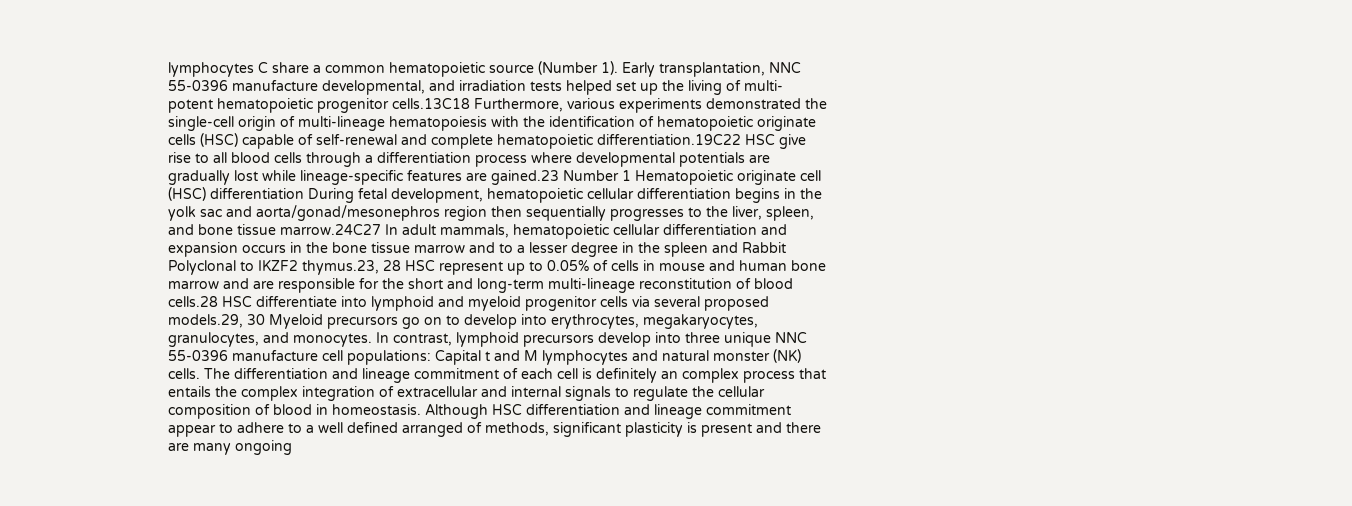lymphocytes C share a common hematopoietic source (Number 1). Early transplantation, NNC 55-0396 manufacture developmental, and irradiation tests helped set up the living of multi-potent hematopoietic progenitor cells.13C18 Furthermore, various experiments demonstrated the single-cell origin of multi-lineage hematopoiesis with the identification of hematopoietic originate cells (HSC) capable of self-renewal and complete hematopoietic differentiation.19C22 HSC give rise to all blood cells through a differentiation process where developmental potentials are gradually lost while lineage-specific features are gained.23 Number 1 Hematopoietic originate cell (HSC) differentiation During fetal development, hematopoietic cellular differentiation begins in the yolk sac and aorta/gonad/mesonephros region then sequentially progresses to the liver, spleen, and bone tissue marrow.24C27 In adult mammals, hematopoietic cellular differentiation and expansion occurs in the bone tissue marrow and to a lesser degree in the spleen and Rabbit Polyclonal to IKZF2 thymus.23, 28 HSC represent up to 0.05% of cells in mouse and human bone marrow and are responsible for the short and long-term multi-lineage reconstitution of blood cells.28 HSC differentiate into lymphoid and myeloid progenitor cells via several proposed models.29, 30 Myeloid precursors go on to develop into erythrocytes, megakaryocytes, granulocytes, and monocytes. In contrast, lymphoid precursors develop into three unique NNC 55-0396 manufacture cell populations: Capital t and M lymphocytes and natural monster (NK) cells. The differentiation and lineage commitment of each cell is definitely an complex process that entails the complex integration of extracellular and internal signals to regulate the cellular composition of blood in homeostasis. Although HSC differentiation and lineage commitment appear to adhere to a well defined arranged of methods, significant plasticity is present and there are many ongoing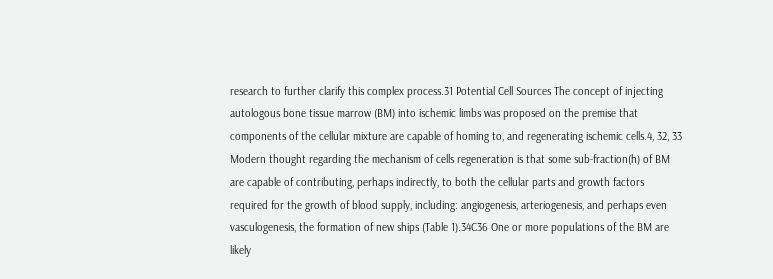research to further clarify this complex process.31 Potential Cell Sources The concept of injecting autologous bone tissue marrow (BM) into ischemic limbs was proposed on the premise that components of the cellular mixture are capable of homing to, and regenerating ischemic cells.4, 32, 33 Modern thought regarding the mechanism of cells regeneration is that some sub-fraction(h) of BM are capable of contributing, perhaps indirectly, to both the cellular parts and growth factors required for the growth of blood supply, including: angiogenesis, arteriogenesis, and perhaps even vasculogenesis, the formation of new ships (Table 1).34C36 One or more populations of the BM are likely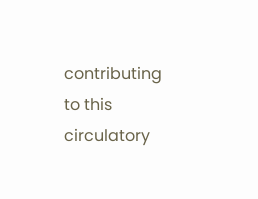contributing to this circulatory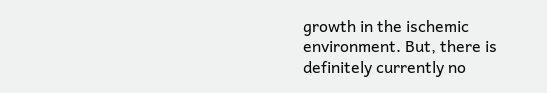growth in the ischemic environment. But, there is definitely currently no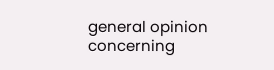general opinion concerning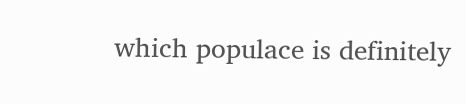which populace is definitely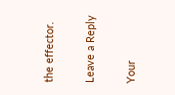the effector.

Leave a Reply

Your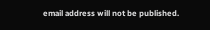email address will not be published.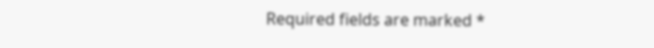Required fields are marked *